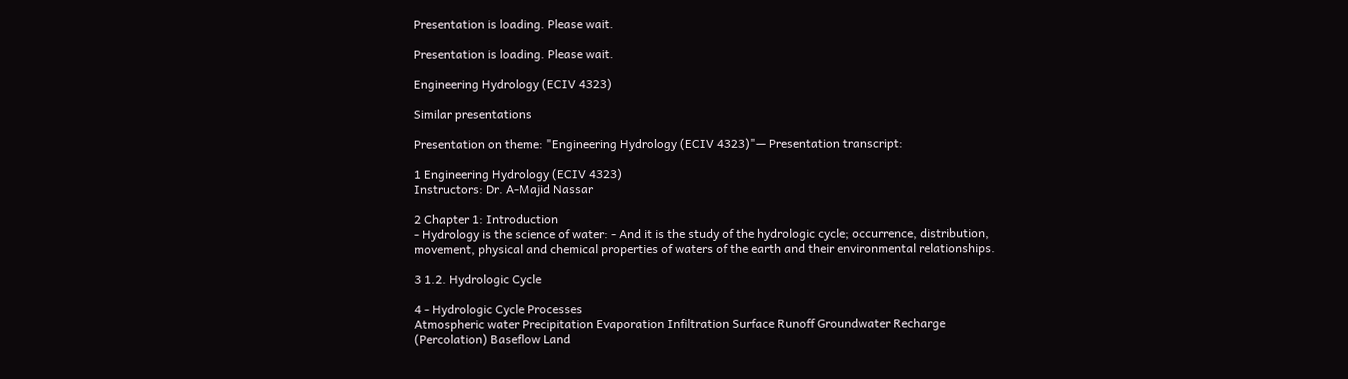Presentation is loading. Please wait.

Presentation is loading. Please wait.

Engineering Hydrology (ECIV 4323)

Similar presentations

Presentation on theme: "Engineering Hydrology (ECIV 4323)"— Presentation transcript:

1 Engineering Hydrology (ECIV 4323)
Instructors: Dr. A-Majid Nassar

2 Chapter 1: Introduction
- Hydrology is the science of water: - And it is the study of the hydrologic cycle; occurrence, distribution, movement, physical and chemical properties of waters of the earth and their environmental relationships.

3 1.2. Hydrologic Cycle

4 - Hydrologic Cycle Processes
Atmospheric water Precipitation Evaporation Infiltration Surface Runoff Groundwater Recharge (Percolation) Baseflow Land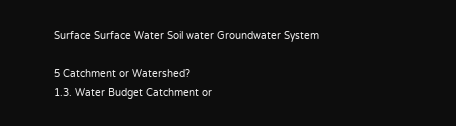Surface Surface Water Soil water Groundwater System

5 Catchment or Watershed?
1.3. Water Budget Catchment or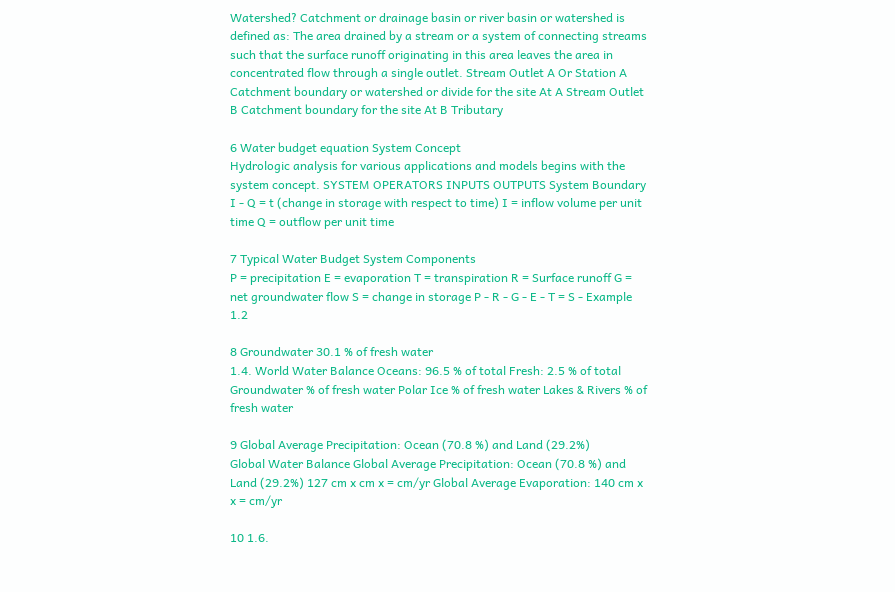Watershed? Catchment or drainage basin or river basin or watershed is defined as: The area drained by a stream or a system of connecting streams such that the surface runoff originating in this area leaves the area in concentrated flow through a single outlet. Stream Outlet A Or Station A Catchment boundary or watershed or divide for the site At A Stream Outlet B Catchment boundary for the site At B Tributary

6 Water budget equation System Concept
Hydrologic analysis for various applications and models begins with the system concept. SYSTEM OPERATORS INPUTS OUTPUTS System Boundary I - Q = t (change in storage with respect to time) I = inflow volume per unit time Q = outflow per unit time

7 Typical Water Budget System Components
P = precipitation E = evaporation T = transpiration R = Surface runoff G = net groundwater flow S = change in storage P - R - G - E - T = S - Example 1.2

8 Groundwater 30.1 % of fresh water
1.4. World Water Balance Oceans: 96.5 % of total Fresh: 2.5 % of total Groundwater % of fresh water Polar Ice % of fresh water Lakes & Rivers % of fresh water

9 Global Average Precipitation: Ocean (70.8 %) and Land (29.2%)
Global Water Balance Global Average Precipitation: Ocean (70.8 %) and Land (29.2%) 127 cm x cm x = cm/yr Global Average Evaporation: 140 cm x x = cm/yr

10 1.6.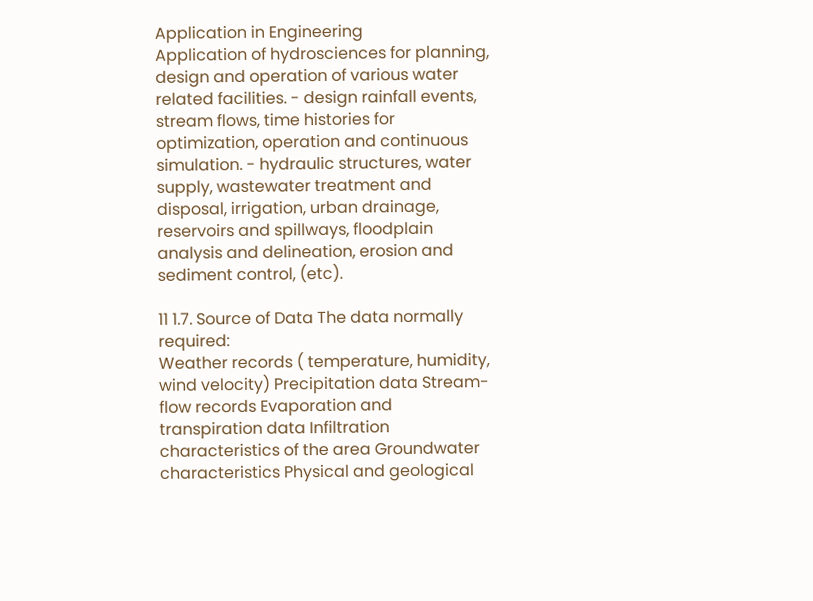Application in Engineering
Application of hydrosciences for planning, design and operation of various water related facilities. - design rainfall events, stream flows, time histories for optimization, operation and continuous simulation. - hydraulic structures, water supply, wastewater treatment and disposal, irrigation, urban drainage, reservoirs and spillways, floodplain analysis and delineation, erosion and sediment control, (etc).

11 1.7. Source of Data The data normally required:
Weather records ( temperature, humidity, wind velocity) Precipitation data Stream-flow records Evaporation and transpiration data Infiltration characteristics of the area Groundwater characteristics Physical and geological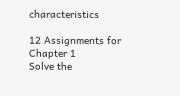characteristics

12 Assignments for Chapter 1
Solve the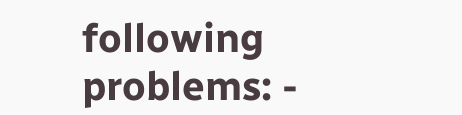following problems: -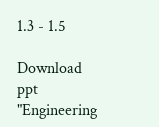1.3 - 1.5

Download ppt "Engineering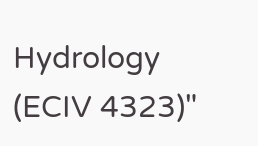Hydrology (ECIV 4323)"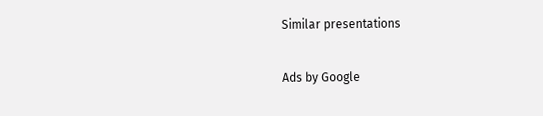Similar presentations

Ads by Google